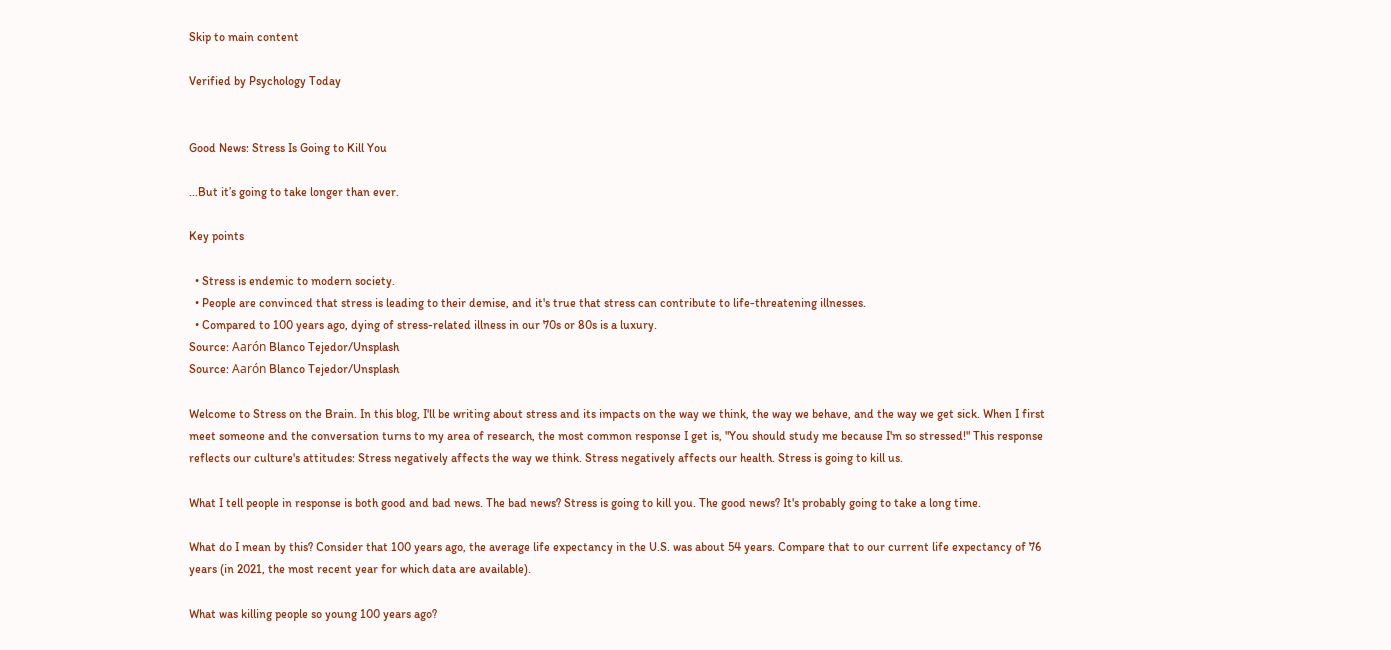Skip to main content

Verified by Psychology Today


Good News: Stress Is Going to Kill You

...But it’s going to take longer than ever.

Key points

  • Stress is endemic to modern society.
  • People are convinced that stress is leading to their demise, and it's true that stress can contribute to life-threatening illnesses.
  • Compared to 100 years ago, dying of stress-related illness in our 70s or 80s is a luxury.
Source: Aarón Blanco Tejedor/Unsplash
Source: Aarón Blanco Tejedor/Unsplash

Welcome to Stress on the Brain. In this blog, I'll be writing about stress and its impacts on the way we think, the way we behave, and the way we get sick. When I first meet someone and the conversation turns to my area of research, the most common response I get is, "You should study me because I'm so stressed!" This response reflects our culture's attitudes: Stress negatively affects the way we think. Stress negatively affects our health. Stress is going to kill us.

What I tell people in response is both good and bad news. The bad news? Stress is going to kill you. The good news? It's probably going to take a long time.

What do I mean by this? Consider that 100 years ago, the average life expectancy in the U.S. was about 54 years. Compare that to our current life expectancy of 76 years (in 2021, the most recent year for which data are available).

What was killing people so young 100 years ago?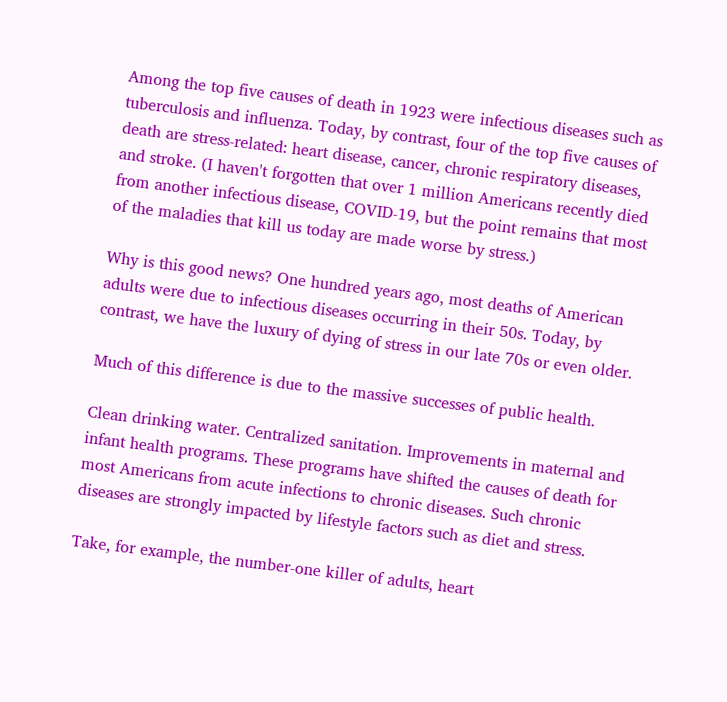Among the top five causes of death in 1923 were infectious diseases such as tuberculosis and influenza. Today, by contrast, four of the top five causes of death are stress-related: heart disease, cancer, chronic respiratory diseases, and stroke. (I haven't forgotten that over 1 million Americans recently died from another infectious disease, COVID-19, but the point remains that most of the maladies that kill us today are made worse by stress.)

Why is this good news? One hundred years ago, most deaths of American adults were due to infectious diseases occurring in their 50s. Today, by contrast, we have the luxury of dying of stress in our late 70s or even older.

Much of this difference is due to the massive successes of public health.

Clean drinking water. Centralized sanitation. Improvements in maternal and infant health programs. These programs have shifted the causes of death for most Americans from acute infections to chronic diseases. Such chronic diseases are strongly impacted by lifestyle factors such as diet and stress.

Take, for example, the number-one killer of adults, heart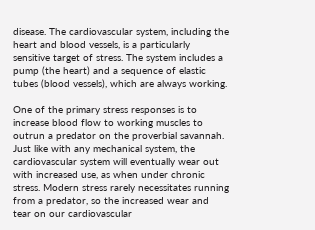disease. The cardiovascular system, including the heart and blood vessels, is a particularly sensitive target of stress. The system includes a pump (the heart) and a sequence of elastic tubes (blood vessels), which are always working.

One of the primary stress responses is to increase blood flow to working muscles to outrun a predator on the proverbial savannah. Just like with any mechanical system, the cardiovascular system will eventually wear out with increased use, as when under chronic stress. Modern stress rarely necessitates running from a predator, so the increased wear and tear on our cardiovascular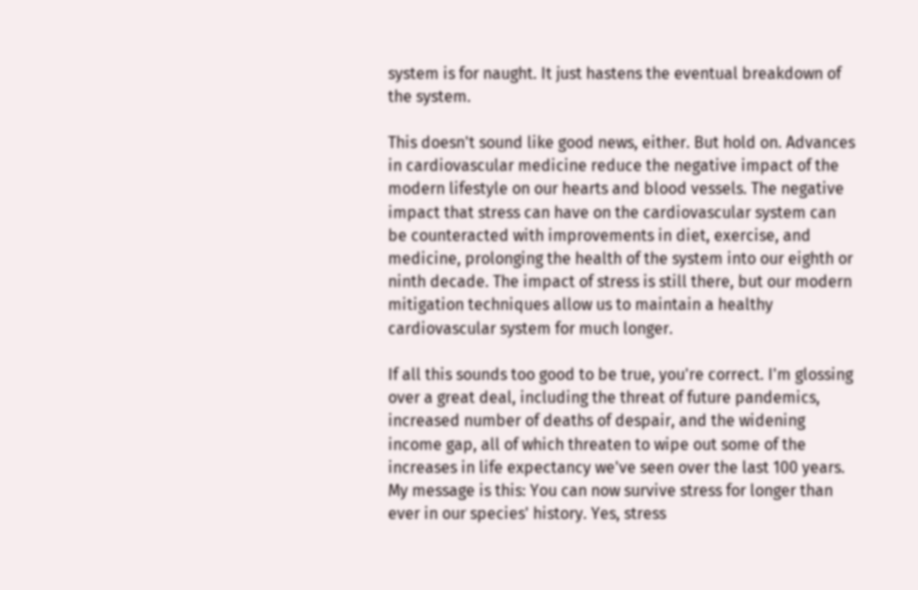system is for naught. It just hastens the eventual breakdown of the system.

This doesn't sound like good news, either. But hold on. Advances in cardiovascular medicine reduce the negative impact of the modern lifestyle on our hearts and blood vessels. The negative impact that stress can have on the cardiovascular system can be counteracted with improvements in diet, exercise, and medicine, prolonging the health of the system into our eighth or ninth decade. The impact of stress is still there, but our modern mitigation techniques allow us to maintain a healthy cardiovascular system for much longer.

If all this sounds too good to be true, you're correct. I'm glossing over a great deal, including the threat of future pandemics, increased number of deaths of despair, and the widening income gap, all of which threaten to wipe out some of the increases in life expectancy we've seen over the last 100 years. My message is this: You can now survive stress for longer than ever in our species' history. Yes, stress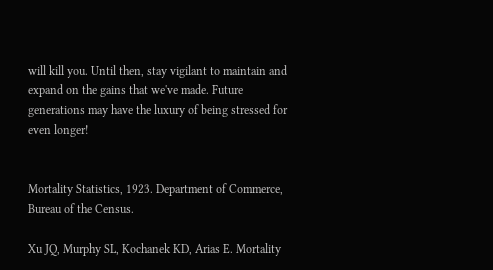will kill you. Until then, stay vigilant to maintain and expand on the gains that we've made. Future generations may have the luxury of being stressed for even longer!


Mortality Statistics, 1923. Department of Commerce, Bureau of the Census.

Xu JQ, Murphy SL, Kochanek KD, Arias E. Mortality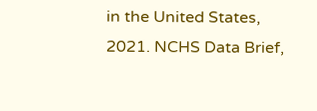in the United States, 2021. NCHS Data Brief,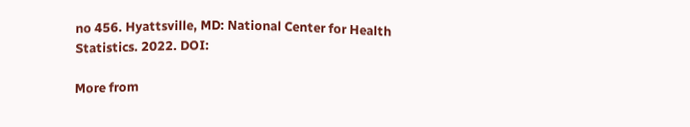no 456. Hyattsville, MD: National Center for Health Statistics. 2022. DOI:

More from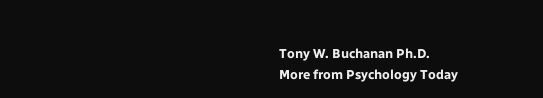Tony W. Buchanan Ph.D.
More from Psychology Today